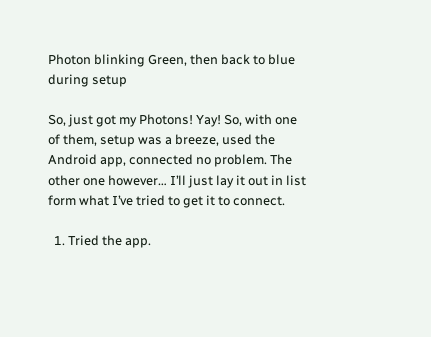Photon blinking Green, then back to blue during setup

So, just got my Photons! Yay! So, with one of them, setup was a breeze, used the Android app, connected no problem. The other one however… I’ll just lay it out in list form what I’ve tried to get it to connect.

  1. Tried the app.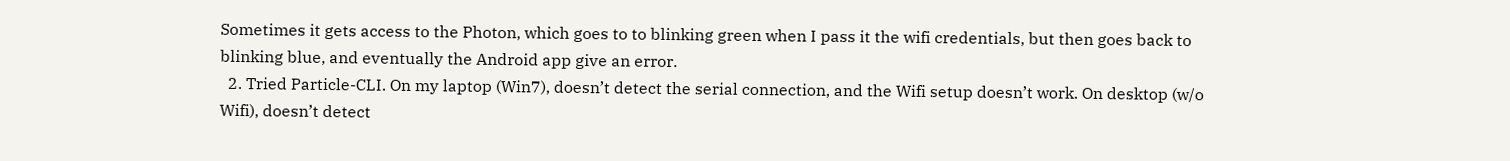Sometimes it gets access to the Photon, which goes to to blinking green when I pass it the wifi credentials, but then goes back to blinking blue, and eventually the Android app give an error.
  2. Tried Particle-CLI. On my laptop (Win7), doesn’t detect the serial connection, and the Wifi setup doesn’t work. On desktop (w/o Wifi), doesn’t detect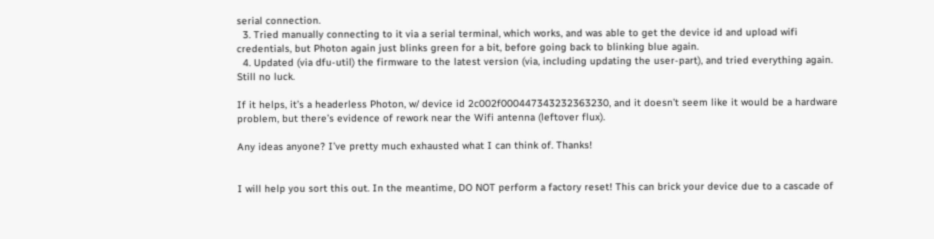serial connection.
  3. Tried manually connecting to it via a serial terminal, which works, and was able to get the device id and upload wifi credentials, but Photon again just blinks green for a bit, before going back to blinking blue again.
  4. Updated (via dfu-util) the firmware to the latest version (via, including updating the user-part), and tried everything again. Still no luck.

If it helps, it’s a headerless Photon, w/ device id 2c002f000447343232363230, and it doesn’t seem like it would be a hardware problem, but there’s evidence of rework near the Wifi antenna (leftover flux).

Any ideas anyone? I’ve pretty much exhausted what I can think of. Thanks!


I will help you sort this out. In the meantime, DO NOT perform a factory reset! This can brick your device due to a cascade of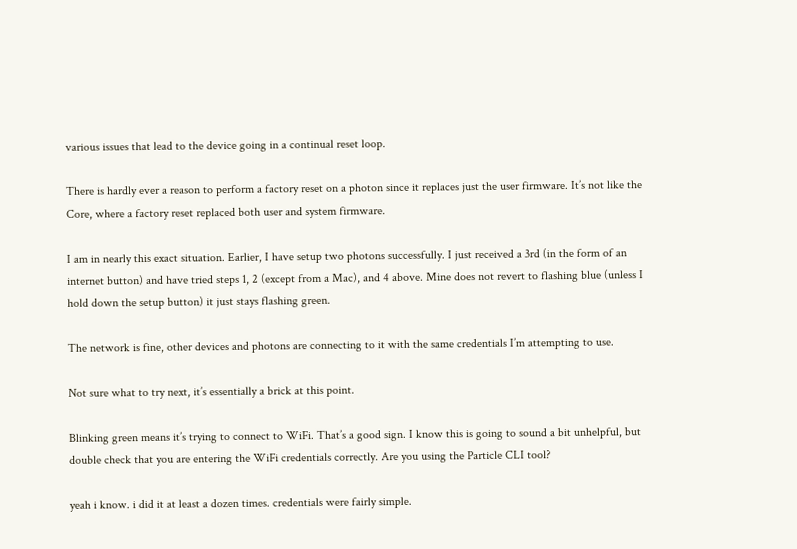various issues that lead to the device going in a continual reset loop.

There is hardly ever a reason to perform a factory reset on a photon since it replaces just the user firmware. It’s not like the Core, where a factory reset replaced both user and system firmware.

I am in nearly this exact situation. Earlier, I have setup two photons successfully. I just received a 3rd (in the form of an internet button) and have tried steps 1, 2 (except from a Mac), and 4 above. Mine does not revert to flashing blue (unless I hold down the setup button) it just stays flashing green.

The network is fine, other devices and photons are connecting to it with the same credentials I’m attempting to use.

Not sure what to try next, it’s essentially a brick at this point.

Blinking green means it’s trying to connect to WiFi. That’s a good sign. I know this is going to sound a bit unhelpful, but double check that you are entering the WiFi credentials correctly. Are you using the Particle CLI tool?

yeah i know. i did it at least a dozen times. credentials were fairly simple.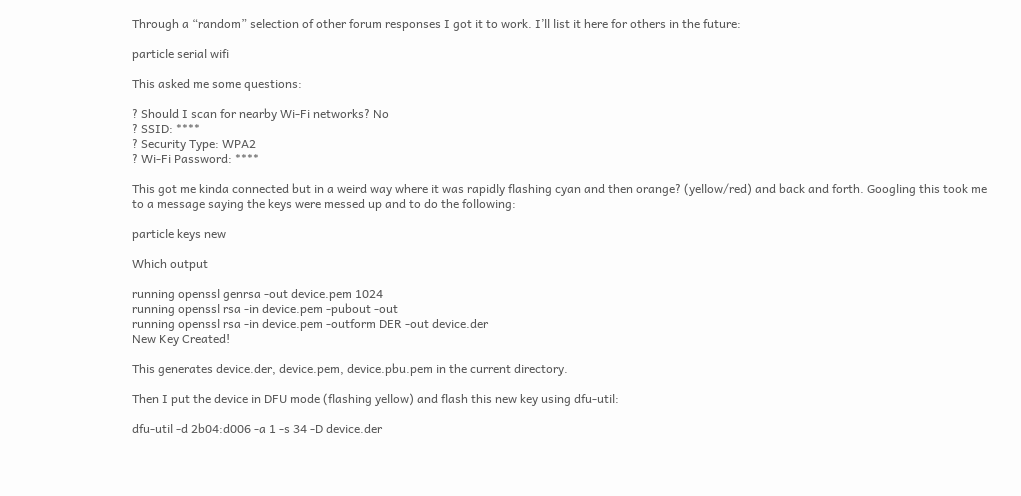Through a “random” selection of other forum responses I got it to work. I’ll list it here for others in the future:

particle serial wifi

This asked me some questions:

? Should I scan for nearby Wi-Fi networks? No
? SSID: ****
? Security Type: WPA2
? Wi-Fi Password: ****

This got me kinda connected but in a weird way where it was rapidly flashing cyan and then orange? (yellow/red) and back and forth. Googling this took me to a message saying the keys were messed up and to do the following:

particle keys new

Which output

running openssl genrsa -out device.pem 1024
running openssl rsa -in device.pem -pubout -out
running openssl rsa -in device.pem -outform DER -out device.der
New Key Created!

This generates device.der, device.pem, device.pbu.pem in the current directory.

Then I put the device in DFU mode (flashing yellow) and flash this new key using dfu-util:

dfu-util -d 2b04:d006 -a 1 -s 34 -D device.der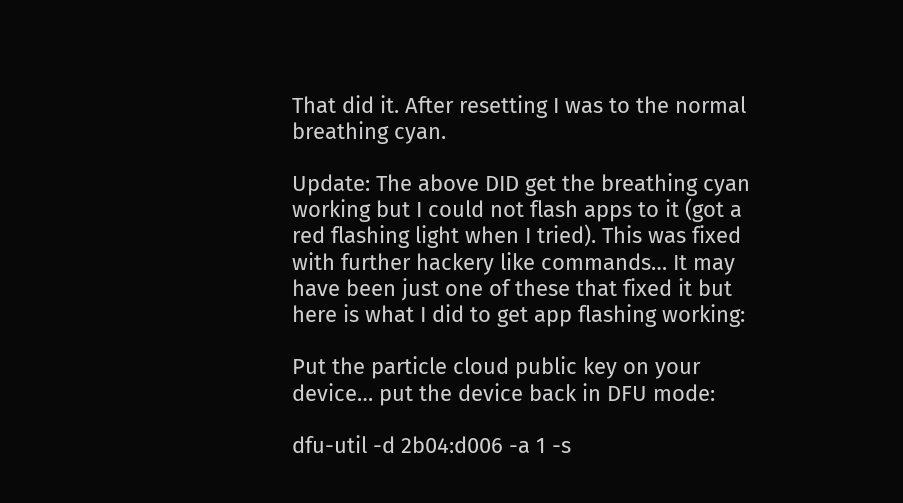That did it. After resetting I was to the normal breathing cyan.

Update: The above DID get the breathing cyan working but I could not flash apps to it (got a red flashing light when I tried). This was fixed with further hackery like commands… It may have been just one of these that fixed it but here is what I did to get app flashing working:

Put the particle cloud public key on your device… put the device back in DFU mode:

dfu-util -d 2b04:d006 -a 1 -s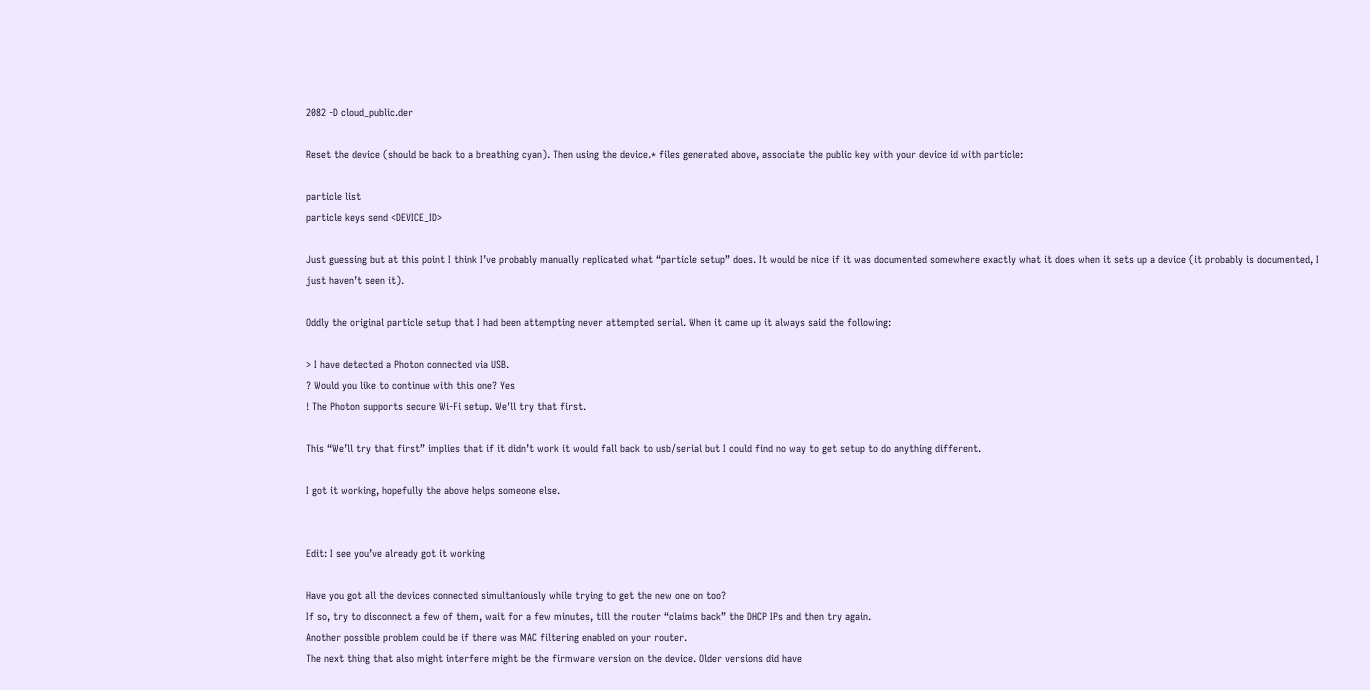2082 -D cloud_public.der

Reset the device (should be back to a breathing cyan). Then using the device.* files generated above, associate the public key with your device id with particle:

particle list
particle keys send <DEVICE_ID>

Just guessing but at this point I think I’ve probably manually replicated what “particle setup” does. It would be nice if it was documented somewhere exactly what it does when it sets up a device (it probably is documented, I just haven’t seen it).

Oddly the original particle setup that I had been attempting never attempted serial. When it came up it always said the following:

> I have detected a Photon connected via USB.
? Would you like to continue with this one? Yes
! The Photon supports secure Wi-Fi setup. We'll try that first.

This “We’ll try that first” implies that if it didn’t work it would fall back to usb/serial but I could find no way to get setup to do anything different.

I got it working, hopefully the above helps someone else.


Edit: I see you’ve already got it working

Have you got all the devices connected simultaniously while trying to get the new one on too?
If so, try to disconnect a few of them, wait for a few minutes, till the router “claims back” the DHCP IPs and then try again.
Another possible problem could be if there was MAC filtering enabled on your router.
The next thing that also might interfere might be the firmware version on the device. Older versions did have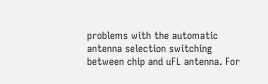problems with the automatic antenna selection switching between chip and uFL antenna. For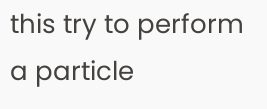this try to perform a particle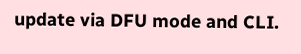update via DFU mode and CLI.